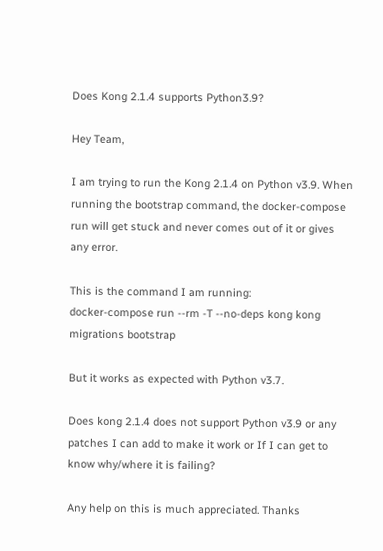Does Kong 2.1.4 supports Python3.9?

Hey Team,

I am trying to run the Kong 2.1.4 on Python v3.9. When running the bootstrap command, the docker-compose run will get stuck and never comes out of it or gives any error.

This is the command I am running:
docker-compose run --rm -T --no-deps kong kong migrations bootstrap

But it works as expected with Python v3.7.

Does kong 2.1.4 does not support Python v3.9 or any patches I can add to make it work or If I can get to know why/where it is failing?

Any help on this is much appreciated. Thanks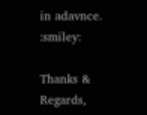in adavnce. :smiley:

Thanks & Regards,